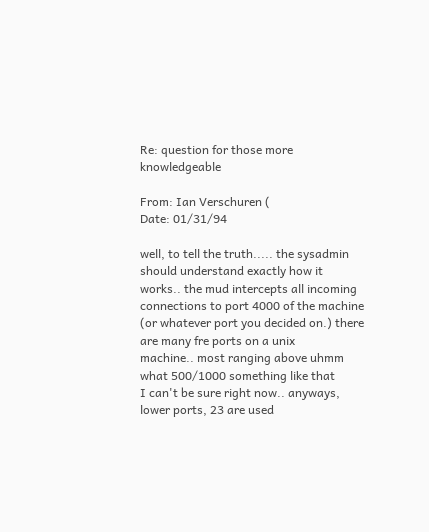Re: question for those more knowledgeable

From: Ian Verschuren (
Date: 01/31/94

well, to tell the truth..... the sysadmin should understand exactly how it
works.. the mud intercepts all incoming connections to port 4000 of the machine
(or whatever port you decided on.) there are many fre ports on a unix
machine.. most ranging above uhmm what 500/1000 something like that
I can't be sure right now.. anyways, lower ports, 23 are used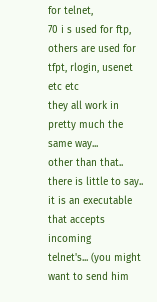for telnet,
70 i s used for ftp, others are used for tfpt, rlogin, usenet etc etc
they all work in pretty much the same way...
other than that.. there is little to say.. it is an executable that accepts incoming
telnet's... (you might want to send him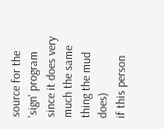source for the 'sign' program
since it does very much the same thing the mud does)
if this person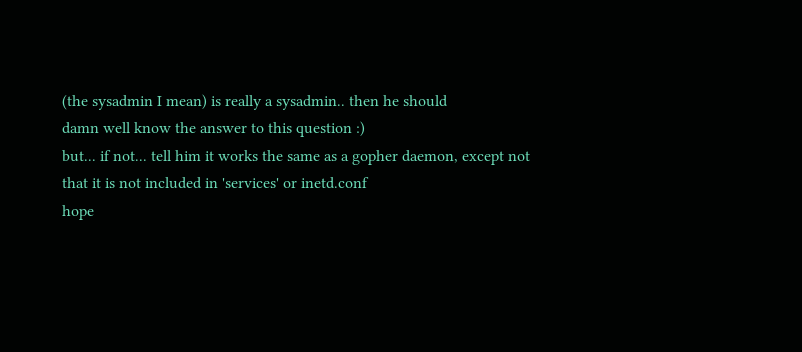(the sysadmin I mean) is really a sysadmin.. then he should
damn well know the answer to this question :)
but... if not... tell him it works the same as a gopher daemon, except not
that it is not included in 'services' or inetd.conf
hope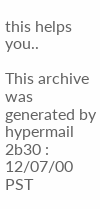this helps you..

This archive was generated by hypermail 2b30 : 12/07/00 PST